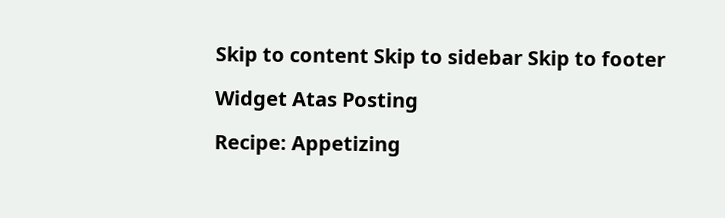Skip to content Skip to sidebar Skip to footer

Widget Atas Posting

Recipe: Appetizing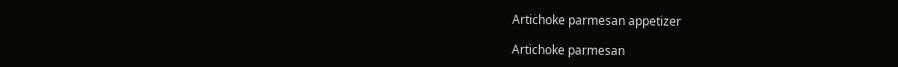Artichoke parmesan appetizer

Artichoke parmesan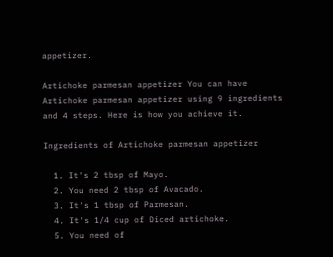appetizer.

Artichoke parmesan appetizer You can have Artichoke parmesan appetizer using 9 ingredients and 4 steps. Here is how you achieve it.

Ingredients of Artichoke parmesan appetizer

  1. It's 2 tbsp of Mayo.
  2. You need 2 tbsp of Avacado.
  3. It's 1 tbsp of Parmesan.
  4. It's 1/4 cup of Diced artichoke.
  5. You need of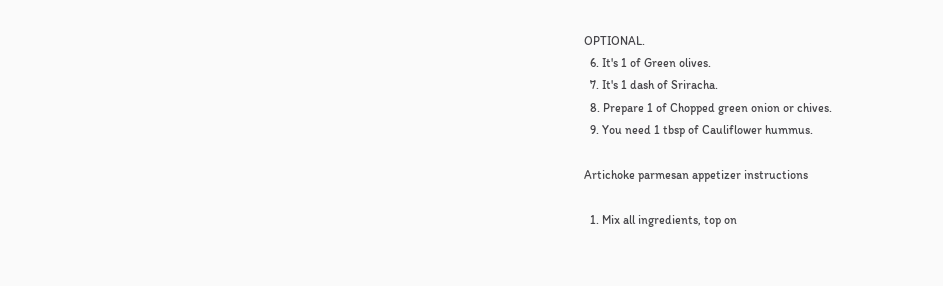OPTIONAL.
  6. It's 1 of Green olives.
  7. It's 1 dash of Sriracha.
  8. Prepare 1 of Chopped green onion or chives.
  9. You need 1 tbsp of Cauliflower hummus.

Artichoke parmesan appetizer instructions

  1. Mix all ingredients, top on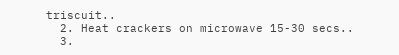triscuit..
  2. Heat crackers on microwave 15-30 secs..
  3.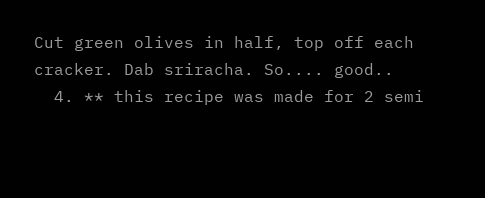Cut green olives in half, top off each cracker. Dab sriracha. So.... good..
  4. ** this recipe was made for 2 semi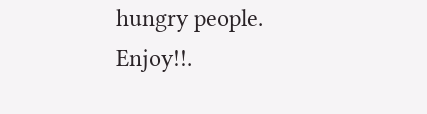hungry people. Enjoy!!.